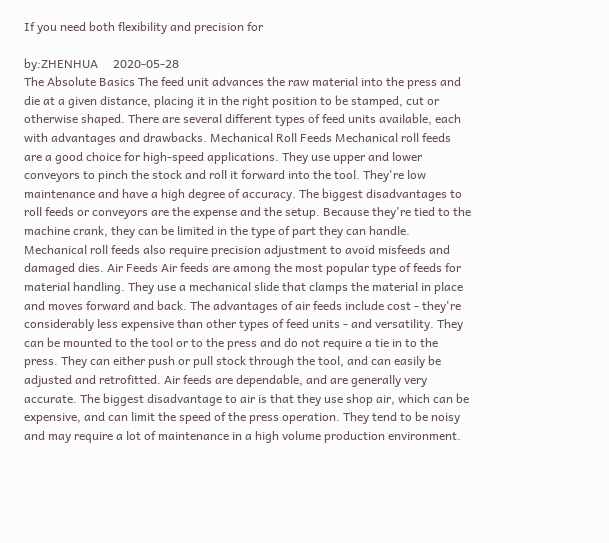If you need both flexibility and precision for

by:ZHENHUA     2020-05-28
The Absolute Basics The feed unit advances the raw material into the press and die at a given distance, placing it in the right position to be stamped, cut or otherwise shaped. There are several different types of feed units available, each with advantages and drawbacks. Mechanical Roll Feeds Mechanical roll feeds are a good choice for high-speed applications. They use upper and lower conveyors to pinch the stock and roll it forward into the tool. They're low maintenance and have a high degree of accuracy. The biggest disadvantages to roll feeds or conveyors are the expense and the setup. Because they're tied to the machine crank, they can be limited in the type of part they can handle. Mechanical roll feeds also require precision adjustment to avoid misfeeds and damaged dies. Air Feeds Air feeds are among the most popular type of feeds for material handling. They use a mechanical slide that clamps the material in place and moves forward and back. The advantages of air feeds include cost - they're considerably less expensive than other types of feed units - and versatility. They can be mounted to the tool or to the press and do not require a tie in to the press. They can either push or pull stock through the tool, and can easily be adjusted and retrofitted. Air feeds are dependable, and are generally very accurate. The biggest disadvantage to air is that they use shop air, which can be expensive, and can limit the speed of the press operation. They tend to be noisy and may require a lot of maintenance in a high volume production environment.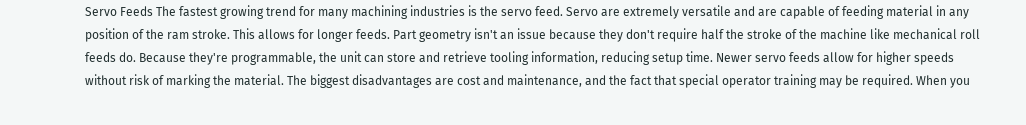Servo Feeds The fastest growing trend for many machining industries is the servo feed. Servo are extremely versatile and are capable of feeding material in any position of the ram stroke. This allows for longer feeds. Part geometry isn't an issue because they don't require half the stroke of the machine like mechanical roll feeds do. Because they're programmable, the unit can store and retrieve tooling information, reducing setup time. Newer servo feeds allow for higher speeds without risk of marking the material. The biggest disadvantages are cost and maintenance, and the fact that special operator training may be required. When you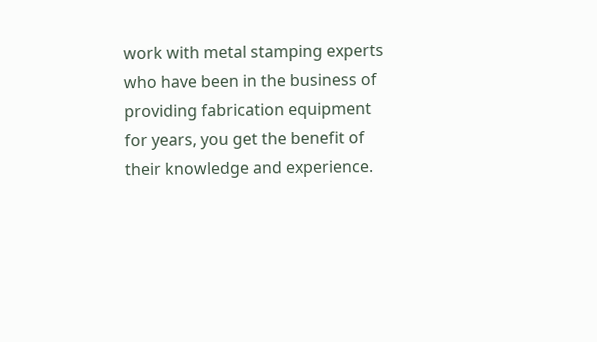work with metal stamping experts who have been in the business of providing fabrication equipment for years, you get the benefit of their knowledge and experience.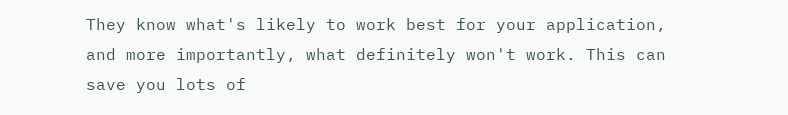They know what's likely to work best for your application, and more importantly, what definitely won't work. This can save you lots of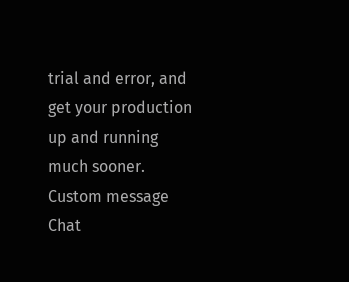trial and error, and get your production up and running much sooner.
Custom message
Chat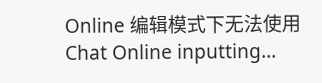Online 编辑模式下无法使用
Chat Online inputting...